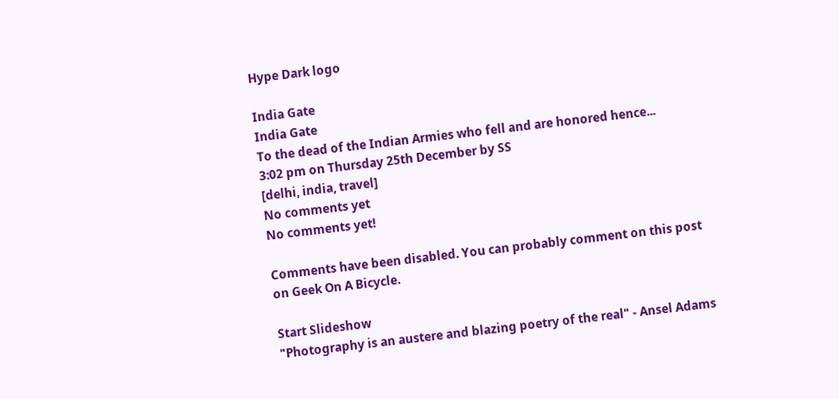Hype Dark logo

India Gate
India Gate
To the dead of the Indian Armies who fell and are honored hence...
3:02 pm on Thursday 25th December by SS
[delhi, india, travel]
No comments yet
No comments yet!

Comments have been disabled. You can probably comment on this post on Geek On A Bicycle.

Start Slideshow
"Photography is an austere and blazing poetry of the real" - Ansel Adams